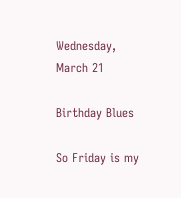Wednesday, March 21

Birthday Blues

So Friday is my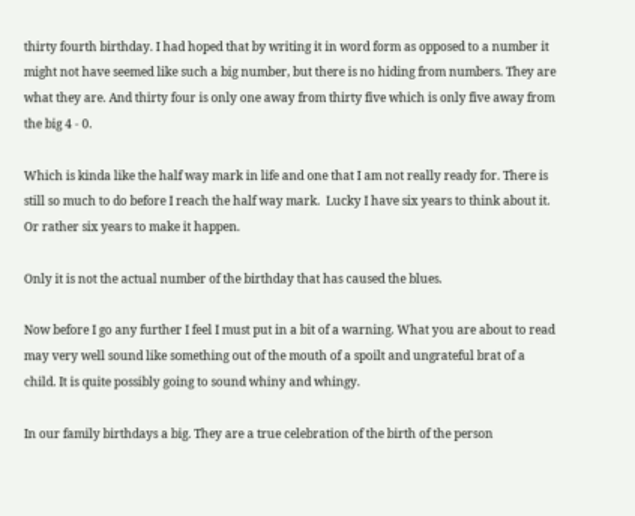thirty fourth birthday. I had hoped that by writing it in word form as opposed to a number it might not have seemed like such a big number, but there is no hiding from numbers. They are what they are. And thirty four is only one away from thirty five which is only five away from the big 4 - 0.

Which is kinda like the half way mark in life and one that I am not really ready for. There is still so much to do before I reach the half way mark.  Lucky I have six years to think about it.  Or rather six years to make it happen.

Only it is not the actual number of the birthday that has caused the blues.

Now before I go any further I feel I must put in a bit of a warning. What you are about to read may very well sound like something out of the mouth of a spoilt and ungrateful brat of a child. It is quite possibly going to sound whiny and whingy.

In our family birthdays a big. They are a true celebration of the birth of the person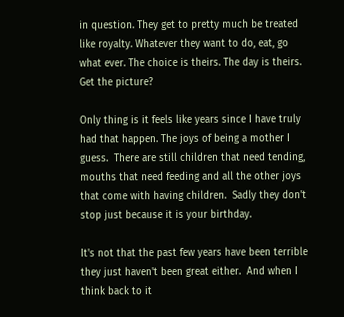in question. They get to pretty much be treated like royalty. Whatever they want to do, eat, go what ever. The choice is theirs. The day is theirs. Get the picture?

Only thing is it feels like years since I have truly had that happen. The joys of being a mother I guess.  There are still children that need tending, mouths that need feeding and all the other joys that come with having children.  Sadly they don't stop just because it is your birthday.

It's not that the past few years have been terrible they just haven't been great either.  And when I think back to it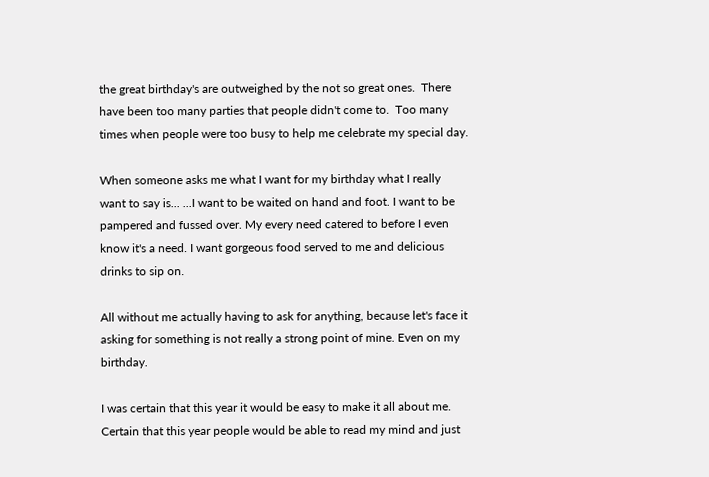the great birthday's are outweighed by the not so great ones.  There have been too many parties that people didn't come to.  Too many times when people were too busy to help me celebrate my special day.

When someone asks me what I want for my birthday what I really want to say is... ...I want to be waited on hand and foot. I want to be pampered and fussed over. My every need catered to before I even know it's a need. I want gorgeous food served to me and delicious drinks to sip on.

All without me actually having to ask for anything, because let's face it asking for something is not really a strong point of mine. Even on my birthday.

I was certain that this year it would be easy to make it all about me. Certain that this year people would be able to read my mind and just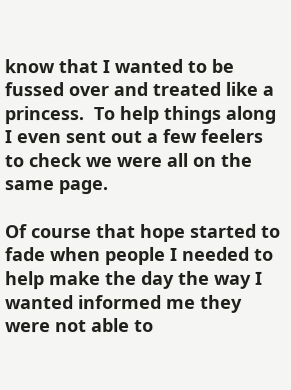know that I wanted to be fussed over and treated like a princess.  To help things along I even sent out a few feelers to check we were all on the same page.

Of course that hope started to fade when people I needed to help make the day the way I wanted informed me they were not able to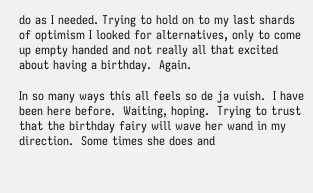do as I needed. Trying to hold on to my last shards of optimism I looked for alternatives, only to come up empty handed and not really all that excited about having a birthday.  Again.

In so many ways this all feels so de ja vuish.  I have been here before.  Waiting, hoping.  Trying to trust that the birthday fairy will wave her wand in my direction.  Some times she does and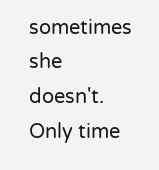sometimes she doesn't.  Only time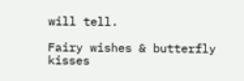will tell.

Fairy wishes & butterfly kisses